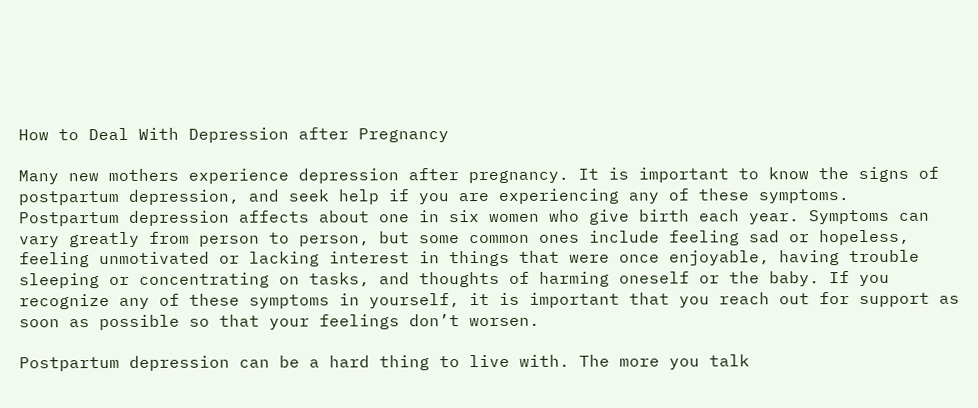How to Deal With Depression after Pregnancy

Many new mothers experience depression after pregnancy. It is important to know the signs of postpartum depression, and seek help if you are experiencing any of these symptoms.   Postpartum depression affects about one in six women who give birth each year. Symptoms can vary greatly from person to person, but some common ones include feeling sad or hopeless, feeling unmotivated or lacking interest in things that were once enjoyable, having trouble sleeping or concentrating on tasks, and thoughts of harming oneself or the baby. If you recognize any of these symptoms in yourself, it is important that you reach out for support as soon as possible so that your feelings don’t worsen.

Postpartum depression can be a hard thing to live with. The more you talk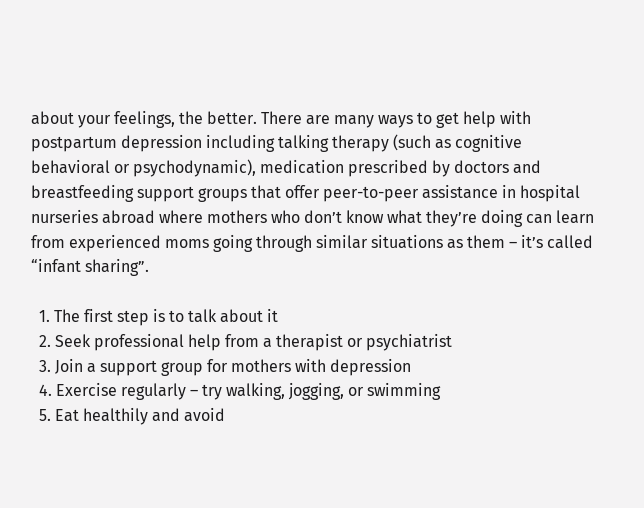about your feelings, the better. There are many ways to get help with postpartum depression including talking therapy (such as cognitive behavioral or psychodynamic), medication prescribed by doctors and breastfeeding support groups that offer peer-to-peer assistance in hospital nurseries abroad where mothers who don’t know what they’re doing can learn from experienced moms going through similar situations as them – it’s called “infant sharing”.

  1. The first step is to talk about it
  2. Seek professional help from a therapist or psychiatrist
  3. Join a support group for mothers with depression
  4. Exercise regularly – try walking, jogging, or swimming
  5. Eat healthily and avoid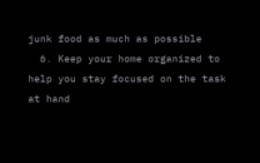junk food as much as possible
  6. Keep your home organized to help you stay focused on the task at hand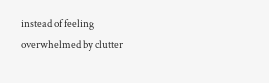instead of feeling overwhelmed by clutter